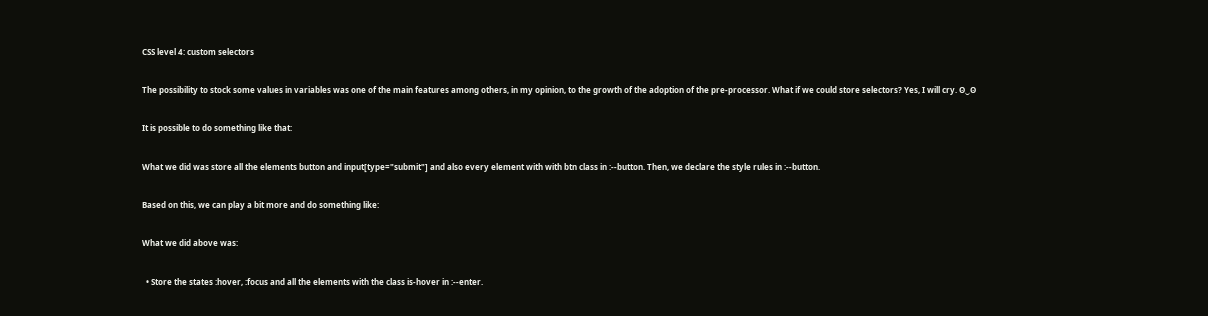CSS level 4: custom selectors

The possibility to stock some values in variables was one of the main features among others, in my opinion, to the growth of the adoption of the pre-processor. What if we could store selectors? Yes, I will cry. ʘ‿ʘ

It is possible to do something like that:

What we did was store all the elements button and input[type="submit"] and also every element with with btn class in :--button. Then, we declare the style rules in :--button.

Based on this, we can play a bit more and do something like:

What we did above was:

  • Store the states :hover, :focus and all the elements with the class is-hover in :--enter.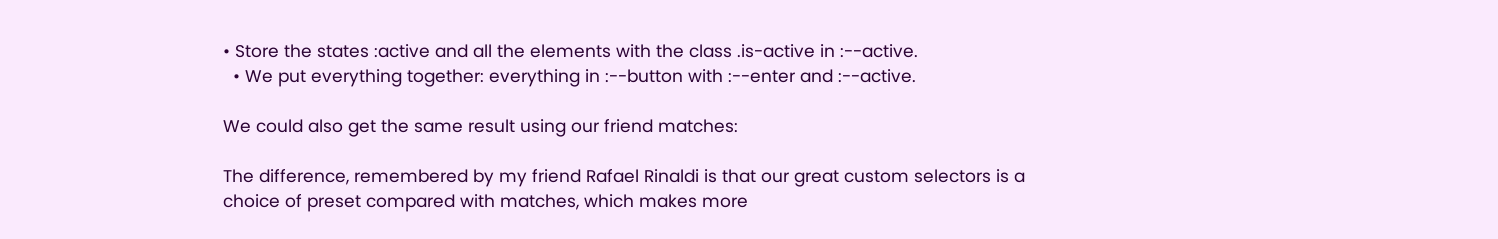• Store the states :active and all the elements with the class .is-active in :--active.
  • We put everything together: everything in :--button with :--enter and :--active.

We could also get the same result using our friend matches:

The difference, remembered by my friend Rafael Rinaldi is that our great custom selectors is a choice of preset compared with matches, which makes more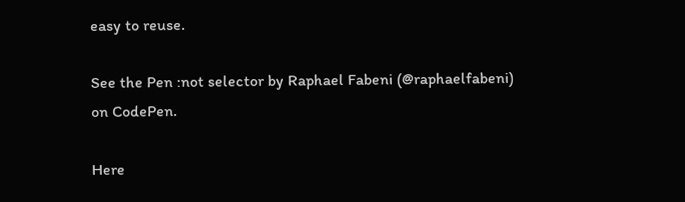easy to reuse.

See the Pen :not selector by Raphael Fabeni (@raphaelfabeni) on CodePen.

Here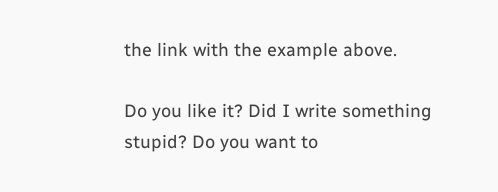the link with the example above.

Do you like it? Did I write something stupid? Do you want to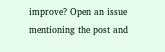improve? Open an issue mentioning the post and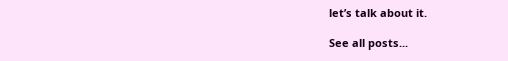let’s talk about it.

See all posts...